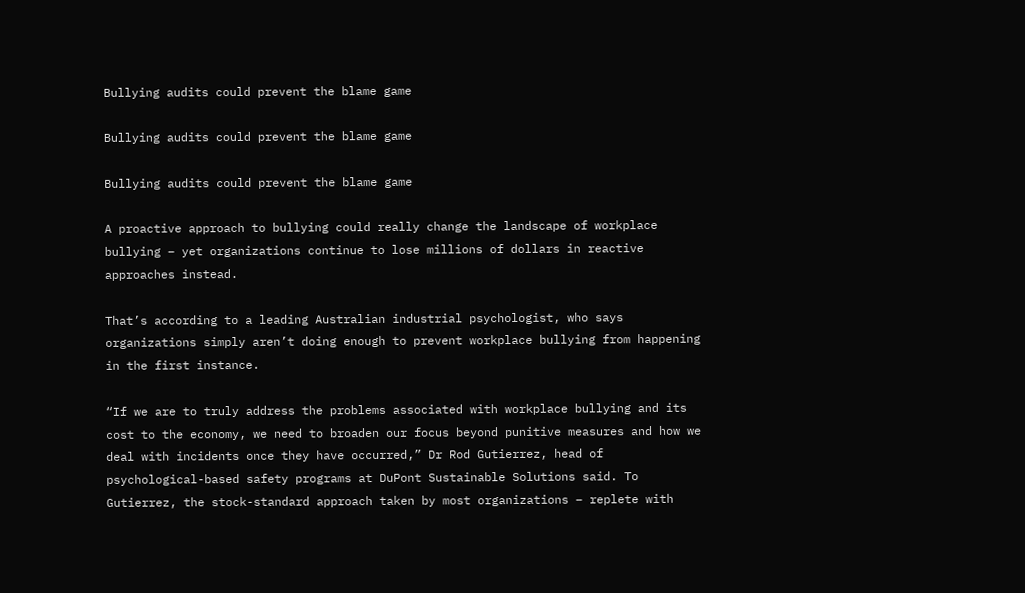Bullying audits could prevent the blame game

Bullying audits could prevent the blame game

Bullying audits could prevent the blame game

A proactive approach to bullying could really change the landscape of workplace bullying – yet organizations continue to lose millions of dollars in reactive approaches instead.

That’s according to a leading Australian industrial psychologist, who says organizations simply aren’t doing enough to prevent workplace bullying from happening in the first instance.

“If we are to truly address the problems associated with workplace bullying and its cost to the economy, we need to broaden our focus beyond punitive measures and how we deal with incidents once they have occurred,” Dr Rod Gutierrez, head of psychological-based safety programs at DuPont Sustainable Solutions said. To Gutierrez, the stock-standard approach taken by most organizations – replete with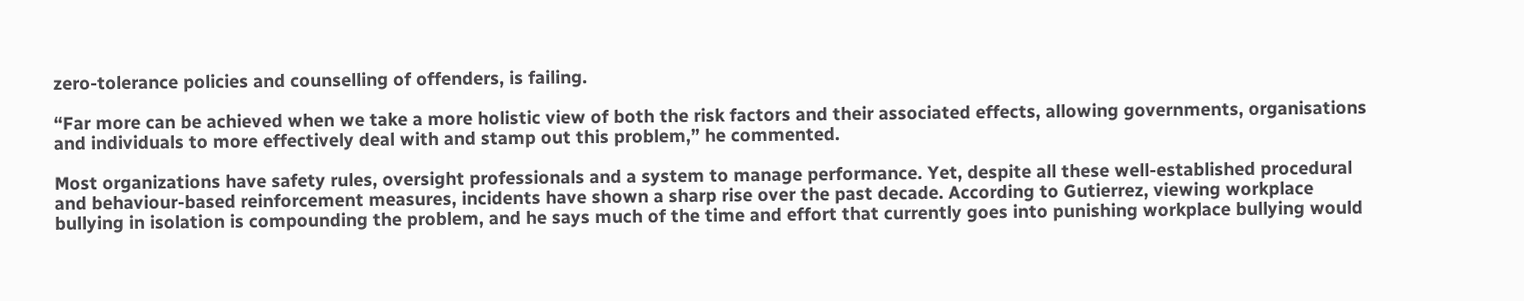zero-tolerance policies and counselling of offenders, is failing.

“Far more can be achieved when we take a more holistic view of both the risk factors and their associated effects, allowing governments, organisations and individuals to more effectively deal with and stamp out this problem,” he commented.

Most organizations have safety rules, oversight professionals and a system to manage performance. Yet, despite all these well-established procedural and behaviour-based reinforcement measures, incidents have shown a sharp rise over the past decade. According to Gutierrez, viewing workplace bullying in isolation is compounding the problem, and he says much of the time and effort that currently goes into punishing workplace bullying would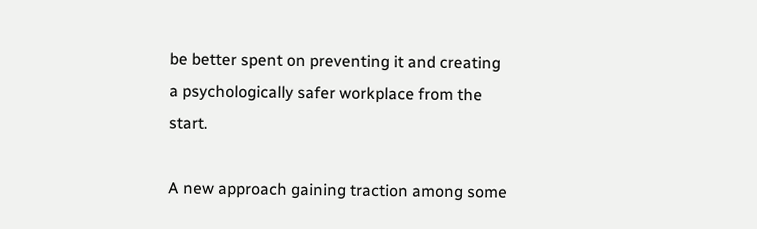be better spent on preventing it and creating a psychologically safer workplace from the start.

A new approach gaining traction among some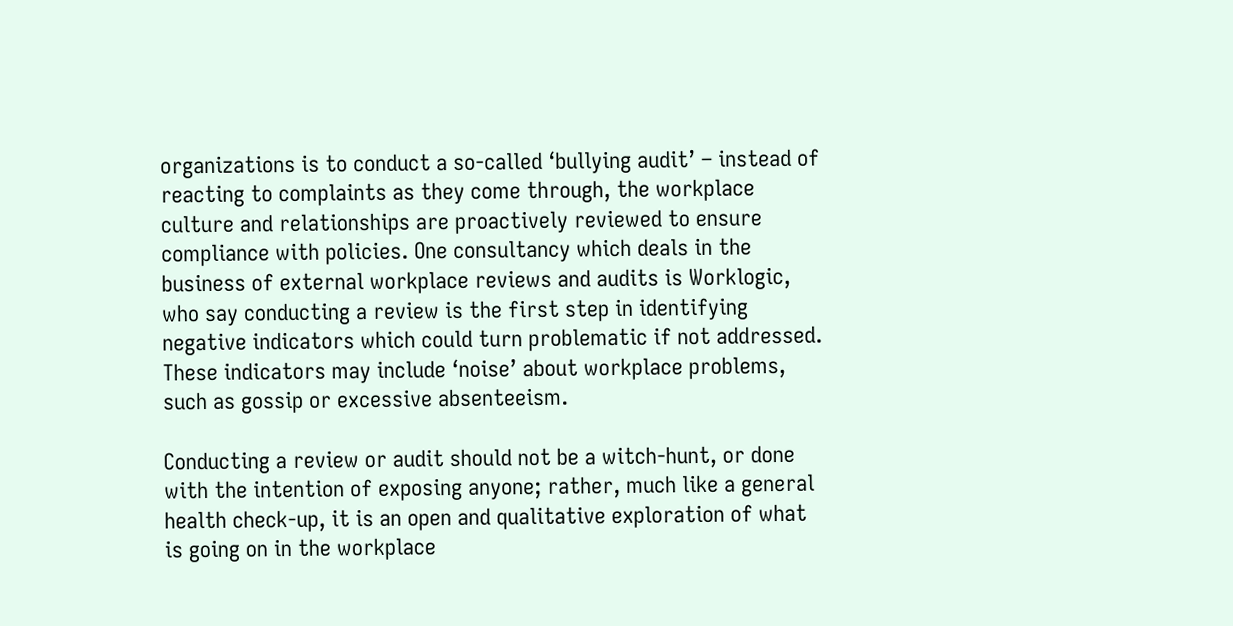organizations is to conduct a so-called ‘bullying audit’ – instead of reacting to complaints as they come through, the workplace culture and relationships are proactively reviewed to ensure compliance with policies. One consultancy which deals in the business of external workplace reviews and audits is Worklogic, who say conducting a review is the first step in identifying negative indicators which could turn problematic if not addressed. These indicators may include ‘noise’ about workplace problems, such as gossip or excessive absenteeism.

Conducting a review or audit should not be a witch-hunt, or done with the intention of exposing anyone; rather, much like a general health check-up, it is an open and qualitative exploration of what is going on in the workplace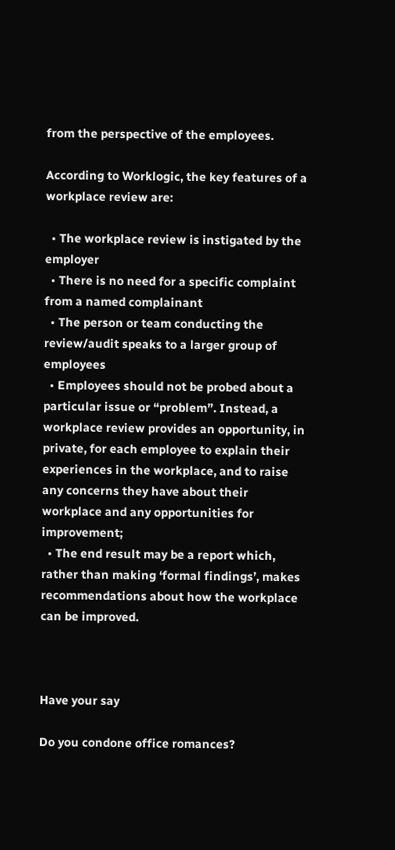from the perspective of the employees.

According to Worklogic, the key features of a workplace review are:

  • The workplace review is instigated by the employer
  • There is no need for a specific complaint from a named complainant
  • The person or team conducting the review/audit speaks to a larger group of employees
  • Employees should not be probed about a particular issue or “problem”. Instead, a workplace review provides an opportunity, in private, for each employee to explain their experiences in the workplace, and to raise any concerns they have about their workplace and any opportunities for improvement;
  • The end result may be a report which, rather than making ‘formal findings’, makes recommendations about how the workplace can be improved.



Have your say

Do you condone office romances?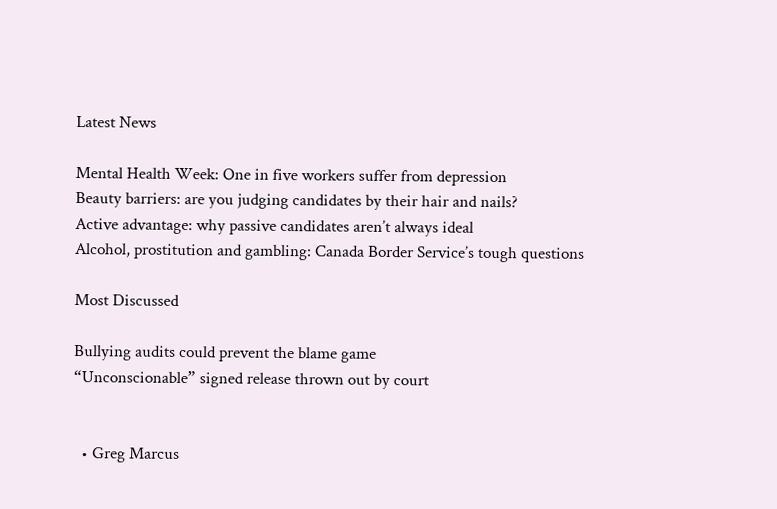Latest News

Mental Health Week: One in five workers suffer from depression
Beauty barriers: are you judging candidates by their hair and nails?
Active advantage: why passive candidates aren’t always ideal
Alcohol, prostitution and gambling: Canada Border Service’s tough questions

Most Discussed

Bullying audits could prevent the blame game
“Unconscionable” signed release thrown out by court


  • Greg Marcus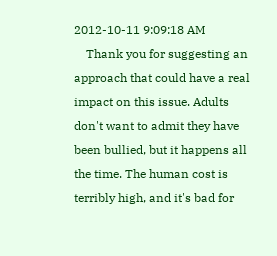2012-10-11 9:09:18 AM
    Thank you for suggesting an approach that could have a real impact on this issue. Adults don't want to admit they have been bullied, but it happens all the time. The human cost is terribly high, and it's bad for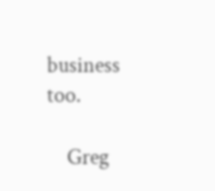business too.

    Greg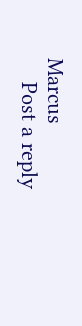Marcus
    Post a reply